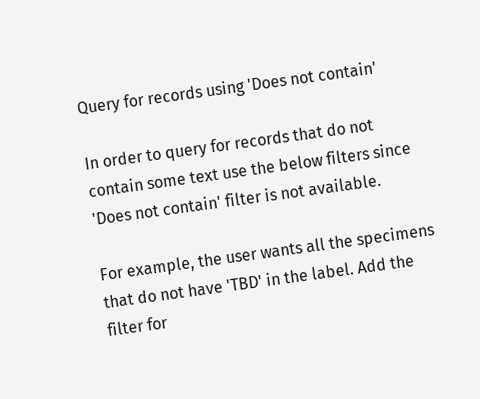Query for records using 'Does not contain'

In order to query for records that do not contain some text use the below filters since 'Does not contain' filter is not available.

For example, the user wants all the specimens that do not have 'TBD' in the label. Add the filter for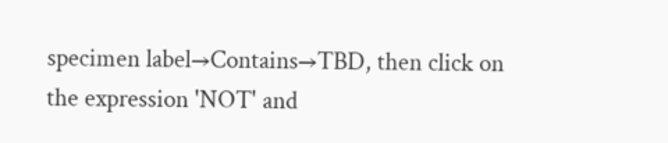specimen label→Contains→TBD, then click on the expression 'NOT' and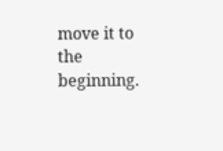move it to the beginning.